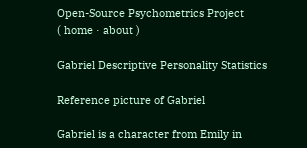Open-Source Psychometrics Project
( home · about )

Gabriel Descriptive Personality Statistics

Reference picture of Gabriel

Gabriel is a character from Emily in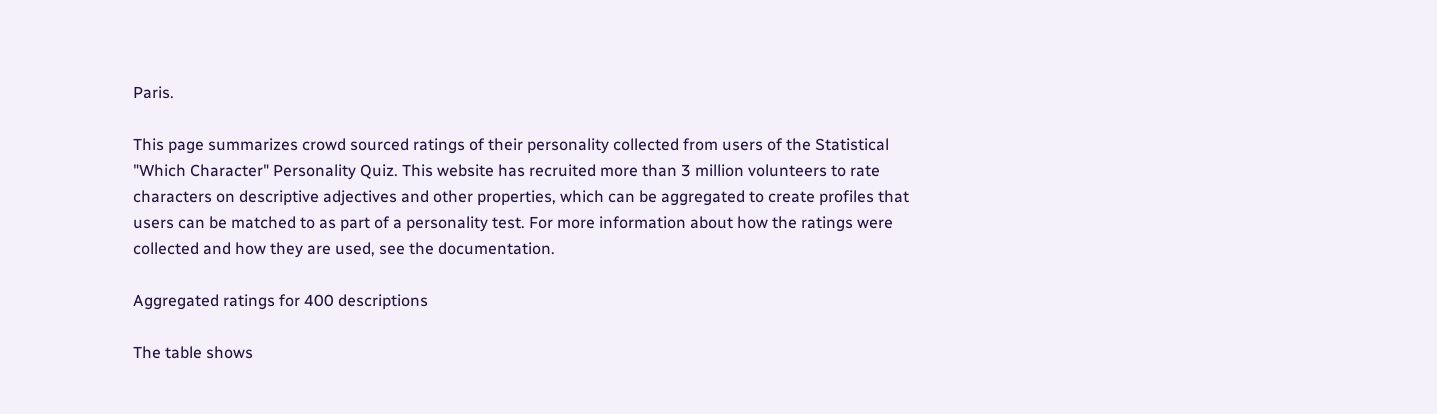Paris.

This page summarizes crowd sourced ratings of their personality collected from users of the Statistical "Which Character" Personality Quiz. This website has recruited more than 3 million volunteers to rate characters on descriptive adjectives and other properties, which can be aggregated to create profiles that users can be matched to as part of a personality test. For more information about how the ratings were collected and how they are used, see the documentation.

Aggregated ratings for 400 descriptions

The table shows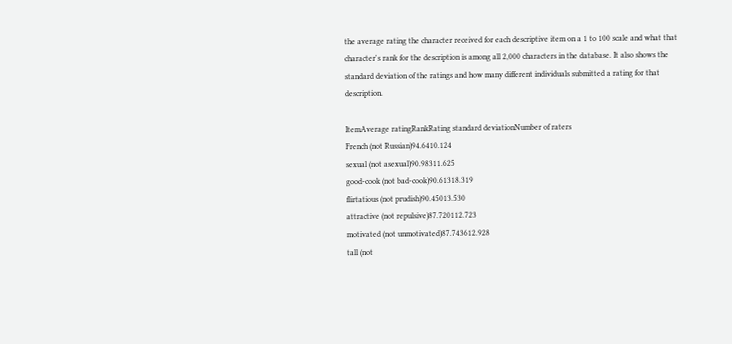the average rating the character received for each descriptive item on a 1 to 100 scale and what that character's rank for the description is among all 2,000 characters in the database. It also shows the standard deviation of the ratings and how many different individuals submitted a rating for that description.

ItemAverage ratingRankRating standard deviationNumber of raters
French (not Russian)94.6410.124
sexual (not asexual)90.98311.625
good-cook (not bad-cook)90.61318.319
flirtatious (not prudish)90.45013.530
attractive (not repulsive)87.720112.723
motivated (not unmotivated)87.743612.928
tall (not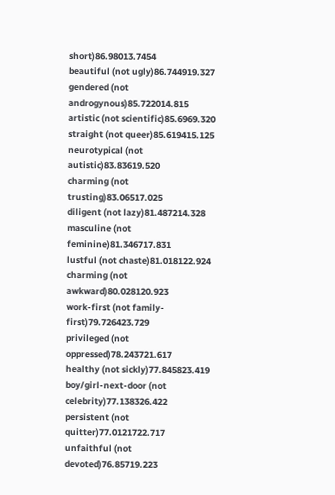short)86.98013.7454
beautiful (not ugly)86.744919.327
gendered (not androgynous)85.722014.815
artistic (not scientific)85.6969.320
straight (not queer)85.619415.125
neurotypical (not autistic)83.83619.520
charming (not trusting)83.06517.025
diligent (not lazy)81.487214.328
masculine (not feminine)81.346717.831
lustful (not chaste)81.018122.924
charming (not awkward)80.028120.923
work-first (not family-first)79.726423.729
privileged (not oppressed)78.243721.617
healthy (not sickly)77.845823.419
boy/girl-next-door (not celebrity)77.138326.422
persistent (not quitter)77.0121722.717
unfaithful (not devoted)76.85719.223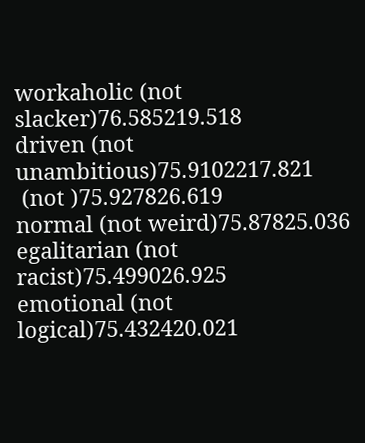workaholic (not slacker)76.585219.518
driven (not unambitious)75.9102217.821
 (not )75.927826.619
normal (not weird)75.87825.036
egalitarian (not racist)75.499026.925
emotional (not logical)75.432420.021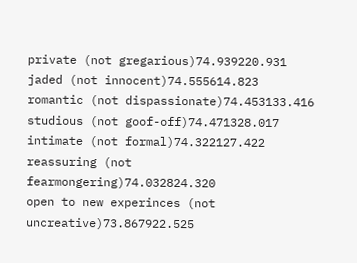private (not gregarious)74.939220.931
jaded (not innocent)74.555614.823
romantic (not dispassionate)74.453133.416
studious (not goof-off)74.471328.017
intimate (not formal)74.322127.422
reassuring (not fearmongering)74.032824.320
open to new experinces (not uncreative)73.867922.525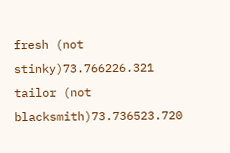fresh (not stinky)73.766226.321
tailor (not blacksmith)73.736523.720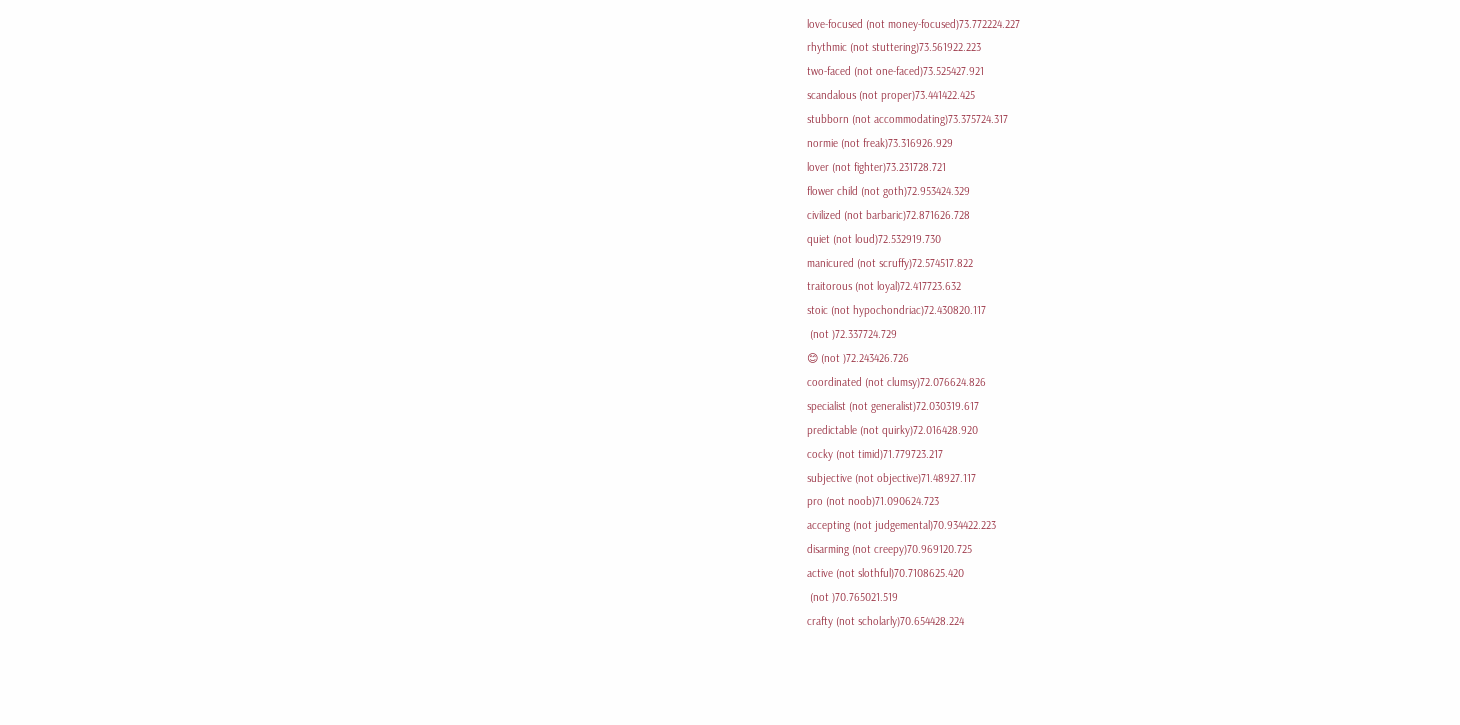love-focused (not money-focused)73.772224.227
rhythmic (not stuttering)73.561922.223
two-faced (not one-faced)73.525427.921
scandalous (not proper)73.441422.425
stubborn (not accommodating)73.375724.317
normie (not freak)73.316926.929
lover (not fighter)73.231728.721
flower child (not goth)72.953424.329
civilized (not barbaric)72.871626.728
quiet (not loud)72.532919.730
manicured (not scruffy)72.574517.822
traitorous (not loyal)72.417723.632
stoic (not hypochondriac)72.430820.117
 (not )72.337724.729
😊 (not )72.243426.726
coordinated (not clumsy)72.076624.826
specialist (not generalist)72.030319.617
predictable (not quirky)72.016428.920
cocky (not timid)71.779723.217
subjective (not objective)71.48927.117
pro (not noob)71.090624.723
accepting (not judgemental)70.934422.223
disarming (not creepy)70.969120.725
active (not slothful)70.7108625.420
 (not )70.765021.519
crafty (not scholarly)70.654428.224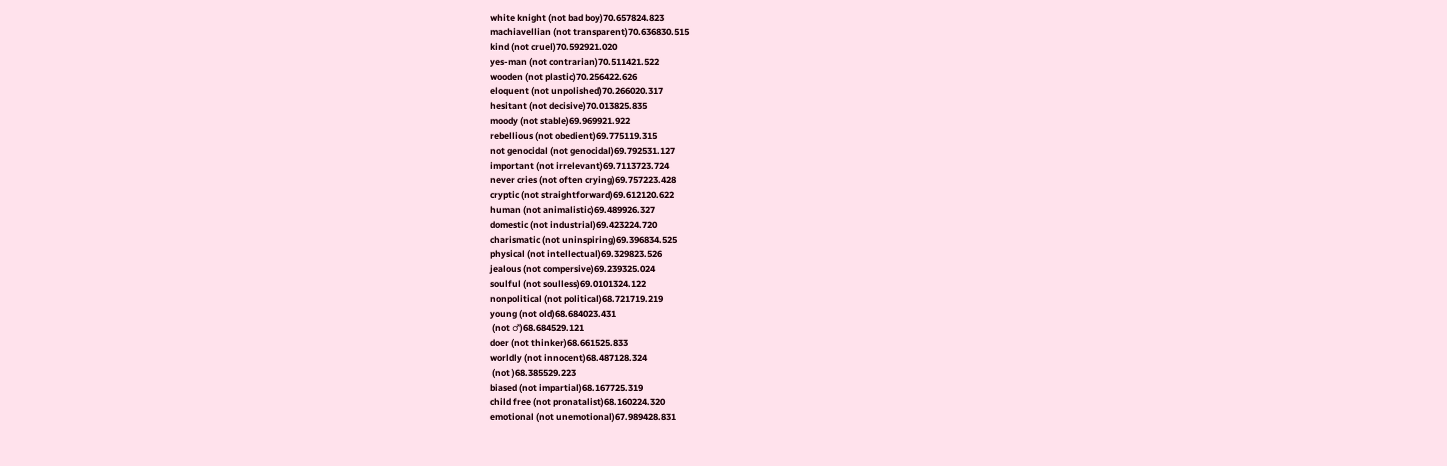white knight (not bad boy)70.657824.823
machiavellian (not transparent)70.636830.515
kind (not cruel)70.592921.020
yes-man (not contrarian)70.511421.522
wooden (not plastic)70.256422.626
eloquent (not unpolished)70.266020.317
hesitant (not decisive)70.013825.835
moody (not stable)69.969921.922
rebellious (not obedient)69.775119.315
not genocidal (not genocidal)69.792531.127
important (not irrelevant)69.7113723.724
never cries (not often crying)69.757223.428
cryptic (not straightforward)69.612120.622
human (not animalistic)69.489926.327
domestic (not industrial)69.423224.720
charismatic (not uninspiring)69.396834.525
physical (not intellectual)69.329823.526
jealous (not compersive)69.239325.024
soulful (not soulless)69.0101324.122
nonpolitical (not political)68.721719.219
young (not old)68.684023.431
 (not ♂)68.684529.121
doer (not thinker)68.661525.833
worldly (not innocent)68.487128.324
 (not )68.385529.223
biased (not impartial)68.167725.319
child free (not pronatalist)68.160224.320
emotional (not unemotional)67.989428.831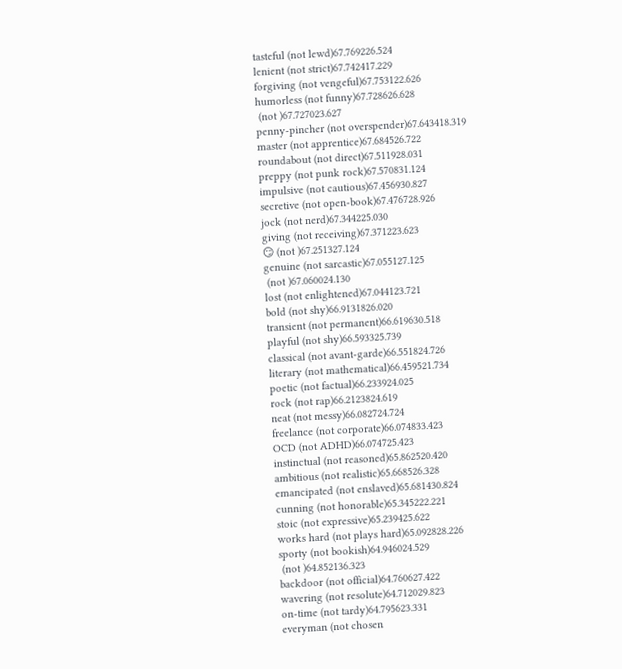tasteful (not lewd)67.769226.524
lenient (not strict)67.742417.229
forgiving (not vengeful)67.753122.626
humorless (not funny)67.728626.628
 (not )67.727023.627
penny-pincher (not overspender)67.643418.319
master (not apprentice)67.684526.722
roundabout (not direct)67.511928.031
preppy (not punk rock)67.570831.124
impulsive (not cautious)67.456930.827
secretive (not open-book)67.476728.926
jock (not nerd)67.344225.030
giving (not receiving)67.371223.623
😏 (not )67.251327.124
genuine (not sarcastic)67.055127.125
 (not )67.060024.130
lost (not enlightened)67.044123.721
bold (not shy)66.9131826.020
transient (not permanent)66.619630.518
playful (not shy)66.593325.739
classical (not avant-garde)66.551824.726
literary (not mathematical)66.459521.734
poetic (not factual)66.233924.025
rock (not rap)66.2123824.619
neat (not messy)66.082724.724
freelance (not corporate)66.074833.423
OCD (not ADHD)66.074725.423
instinctual (not reasoned)65.862520.420
ambitious (not realistic)65.668526.328
emancipated (not enslaved)65.681430.824
cunning (not honorable)65.345222.221
stoic (not expressive)65.239425.622
works hard (not plays hard)65.092828.226
sporty (not bookish)64.946024.529
 (not )64.852136.323
backdoor (not official)64.760627.422
wavering (not resolute)64.712029.823
on-time (not tardy)64.795623.331
everyman (not chosen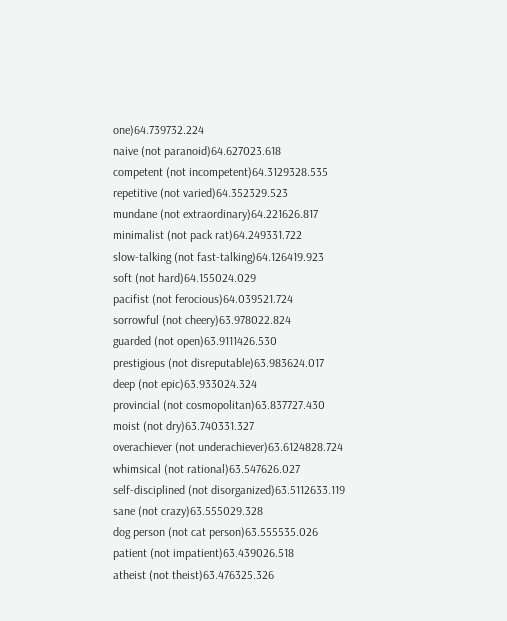one)64.739732.224
naive (not paranoid)64.627023.618
competent (not incompetent)64.3129328.535
repetitive (not varied)64.352329.523
mundane (not extraordinary)64.221626.817
minimalist (not pack rat)64.249331.722
slow-talking (not fast-talking)64.126419.923
soft (not hard)64.155024.029
pacifist (not ferocious)64.039521.724
sorrowful (not cheery)63.978022.824
guarded (not open)63.9111426.530
prestigious (not disreputable)63.983624.017
deep (not epic)63.933024.324
provincial (not cosmopolitan)63.837727.430
moist (not dry)63.740331.327
overachiever (not underachiever)63.6124828.724
whimsical (not rational)63.547626.027
self-disciplined (not disorganized)63.5112633.119
sane (not crazy)63.555029.328
dog person (not cat person)63.555535.026
patient (not impatient)63.439026.518
atheist (not theist)63.476325.326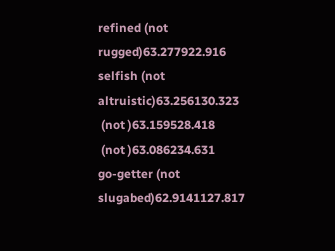refined (not rugged)63.277922.916
selfish (not altruistic)63.256130.323
 (not )63.159528.418
 (not )63.086234.631
go-getter (not slugabed)62.9141127.817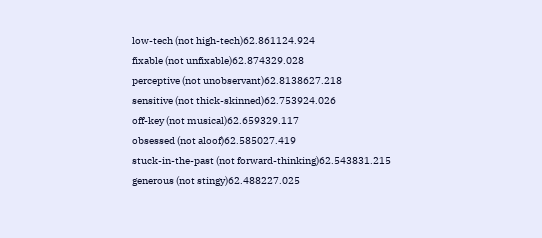low-tech (not high-tech)62.861124.924
fixable (not unfixable)62.874329.028
perceptive (not unobservant)62.8138627.218
sensitive (not thick-skinned)62.753924.026
off-key (not musical)62.659329.117
obsessed (not aloof)62.585027.419
stuck-in-the-past (not forward-thinking)62.543831.215
generous (not stingy)62.488227.025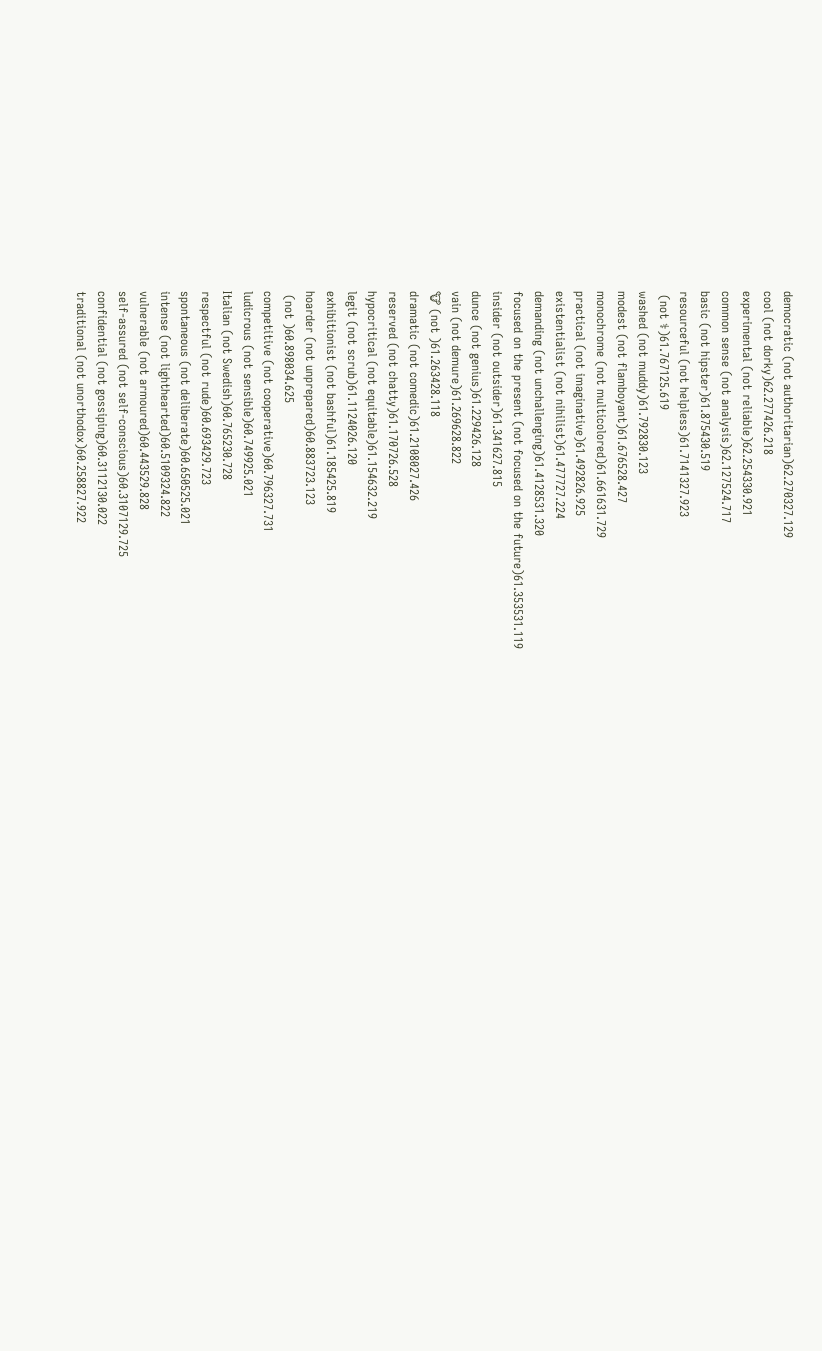democratic (not authoritarian)62.270327.129
cool (not dorky)62.277426.218
experimental (not reliable)62.254330.921
common sense (not analysis)62.127524.717
basic (not hipster)61.875430.519
resourceful (not helpless)61.7141327.923
 (not ⚕)61.767125.619
washed (not muddy)61.792830.123
modest (not flamboyant)61.676528.427
monochrome (not multicolored)61.661631.729
practical (not imaginative)61.492826.925
existentialist (not nihilist)61.477727.224
demanding (not unchallenging)61.4128531.320
focused on the present (not focused on the future)61.353531.119
insider (not outsider)61.341627.815
dunce (not genius)61.229426.128
vain (not demure)61.269628.822
🐮 (not )61.263428.118
dramatic (not comedic)61.2108027.426
reserved (not chatty)61.170726.528
hypocritical (not equitable)61.154632.219
legit (not scrub)61.1124026.120
exhibitionist (not bashful)61.185425.819
hoarder (not unprepared)60.883723.123
 (not )60.898034.625
competitive (not cooperative)60.796327.731
ludicrous (not sensible)60.749925.021
Italian (not Swedish)60.765230.728
respectful (not rude)60.693429.723
spontaneous (not deliberate)60.650525.021
intense (not lighthearted)60.5109324.822
vulnerable (not armoured)60.443529.828
self-assured (not self-conscious)60.3107129.725
confidential (not gossiping)60.3112130.022
traditional (not unorthodox)60.258827.922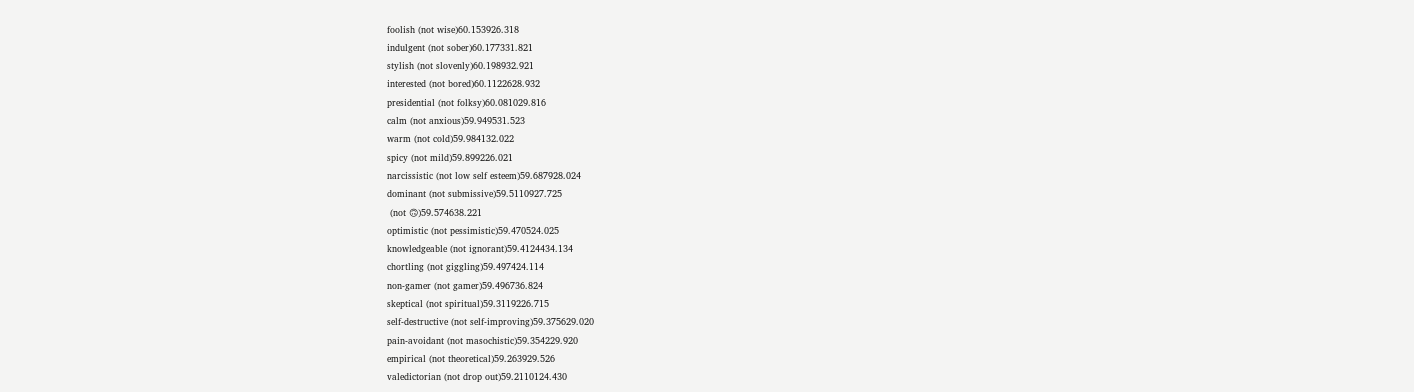foolish (not wise)60.153926.318
indulgent (not sober)60.177331.821
stylish (not slovenly)60.198932.921
interested (not bored)60.1122628.932
presidential (not folksy)60.081029.816
calm (not anxious)59.949531.523
warm (not cold)59.984132.022
spicy (not mild)59.899226.021
narcissistic (not low self esteem)59.687928.024
dominant (not submissive)59.5110927.725
 (not 🙃)59.574638.221
optimistic (not pessimistic)59.470524.025
knowledgeable (not ignorant)59.4124434.134
chortling (not giggling)59.497424.114
non-gamer (not gamer)59.496736.824
skeptical (not spiritual)59.3119226.715
self-destructive (not self-improving)59.375629.020
pain-avoidant (not masochistic)59.354229.920
empirical (not theoretical)59.263929.526
valedictorian (not drop out)59.2110124.430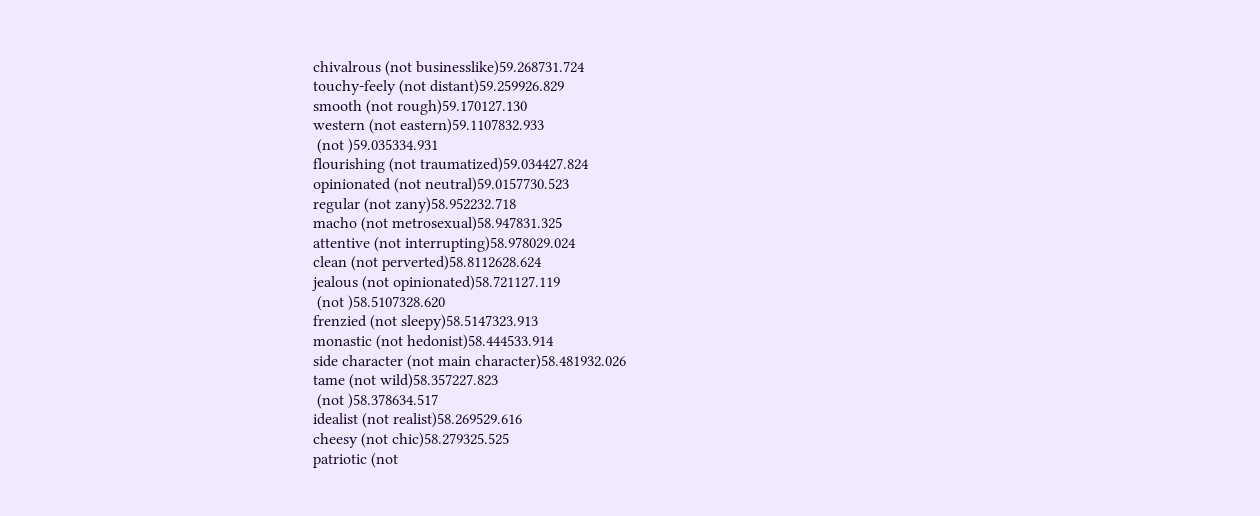chivalrous (not businesslike)59.268731.724
touchy-feely (not distant)59.259926.829
smooth (not rough)59.170127.130
western (not eastern)59.1107832.933
 (not )59.035334.931
flourishing (not traumatized)59.034427.824
opinionated (not neutral)59.0157730.523
regular (not zany)58.952232.718
macho (not metrosexual)58.947831.325
attentive (not interrupting)58.978029.024
clean (not perverted)58.8112628.624
jealous (not opinionated)58.721127.119
 (not )58.5107328.620
frenzied (not sleepy)58.5147323.913
monastic (not hedonist)58.444533.914
side character (not main character)58.481932.026
tame (not wild)58.357227.823
 (not )58.378634.517
idealist (not realist)58.269529.616
cheesy (not chic)58.279325.525
patriotic (not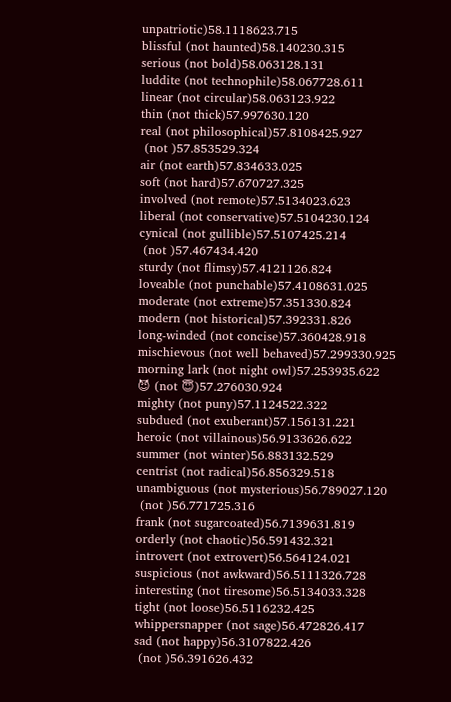unpatriotic)58.1118623.715
blissful (not haunted)58.140230.315
serious (not bold)58.063128.131
luddite (not technophile)58.067728.611
linear (not circular)58.063123.922
thin (not thick)57.997630.120
real (not philosophical)57.8108425.927
 (not )57.853529.324
air (not earth)57.834633.025
soft (not hard)57.670727.325
involved (not remote)57.5134023.623
liberal (not conservative)57.5104230.124
cynical (not gullible)57.5107425.214
 (not )57.467434.420
sturdy (not flimsy)57.4121126.824
loveable (not punchable)57.4108631.025
moderate (not extreme)57.351330.824
modern (not historical)57.392331.826
long-winded (not concise)57.360428.918
mischievous (not well behaved)57.299330.925
morning lark (not night owl)57.253935.622
😈 (not 😇)57.276030.924
mighty (not puny)57.1124522.322
subdued (not exuberant)57.156131.221
heroic (not villainous)56.9133626.622
summer (not winter)56.883132.529
centrist (not radical)56.856329.518
unambiguous (not mysterious)56.789027.120
 (not )56.771725.316
frank (not sugarcoated)56.7139631.819
orderly (not chaotic)56.591432.321
introvert (not extrovert)56.564124.021
suspicious (not awkward)56.5111326.728
interesting (not tiresome)56.5134033.328
tight (not loose)56.5116232.425
whippersnapper (not sage)56.472826.417
sad (not happy)56.3107822.426
 (not )56.391626.432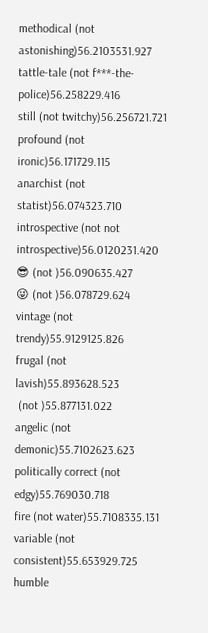methodical (not astonishing)56.2103531.927
tattle-tale (not f***-the-police)56.258229.416
still (not twitchy)56.256721.721
profound (not ironic)56.171729.115
anarchist (not statist)56.074323.710
introspective (not not introspective)56.0120231.420
😎 (not )56.090635.427
😜 (not )56.078729.624
vintage (not trendy)55.9129125.826
frugal (not lavish)55.893628.523
 (not )55.877131.022
angelic (not demonic)55.7102623.623
politically correct (not edgy)55.769030.718
fire (not water)55.7108335.131
variable (not consistent)55.653929.725
humble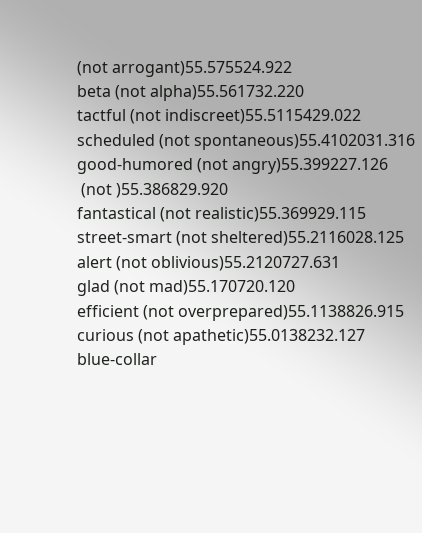(not arrogant)55.575524.922
beta (not alpha)55.561732.220
tactful (not indiscreet)55.5115429.022
scheduled (not spontaneous)55.4102031.316
good-humored (not angry)55.399227.126
 (not )55.386829.920
fantastical (not realistic)55.369929.115
street-smart (not sheltered)55.2116028.125
alert (not oblivious)55.2120727.631
glad (not mad)55.170720.120
efficient (not overprepared)55.1138826.915
curious (not apathetic)55.0138232.127
blue-collar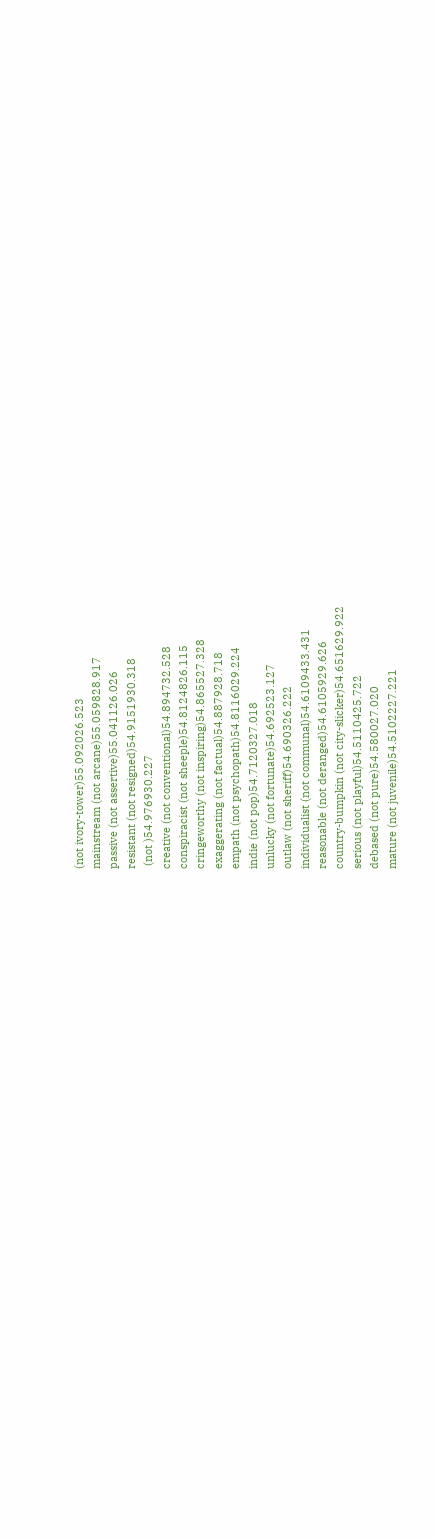(not ivory-tower)55.092026.523
mainstream (not arcane)55.059828.917
passive (not assertive)55.041126.026
resistant (not resigned)54.9151930.318
 (not )54.976930.227
creative (not conventional)54.894732.528
conspiracist (not sheeple)54.8124826.115
cringeworthy (not inspiring)54.865527.328
exaggerating (not factual)54.887928.718
empath (not psychopath)54.8116029.224
indie (not pop)54.7120327.018
unlucky (not fortunate)54.692523.127
outlaw (not sheriff)54.690326.222
individualist (not communal)54.6109433.431
reasonable (not deranged)54.6105929.626
country-bumpkin (not city-slicker)54.651629.922
serious (not playful)54.5110425.722
debased (not pure)54.580027.020
mature (not juvenile)54.5102227.221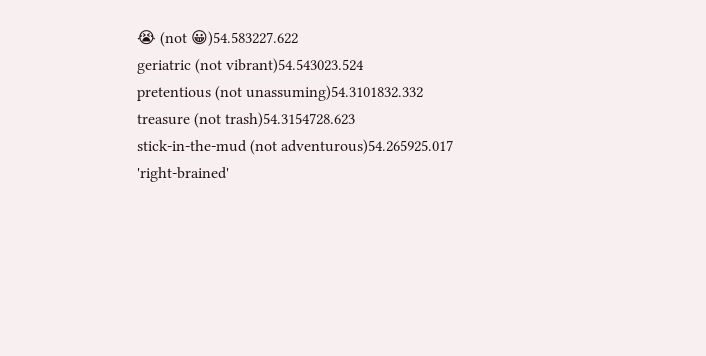😭 (not 😀)54.583227.622
geriatric (not vibrant)54.543023.524
pretentious (not unassuming)54.3101832.332
treasure (not trash)54.3154728.623
stick-in-the-mud (not adventurous)54.265925.017
'right-brained'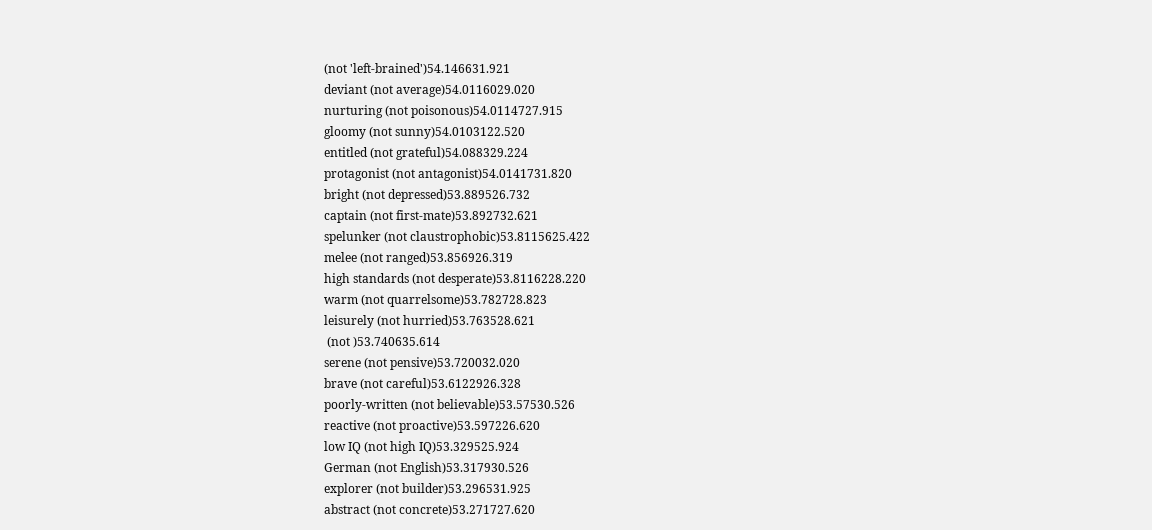(not 'left-brained')54.146631.921
deviant (not average)54.0116029.020
nurturing (not poisonous)54.0114727.915
gloomy (not sunny)54.0103122.520
entitled (not grateful)54.088329.224
protagonist (not antagonist)54.0141731.820
bright (not depressed)53.889526.732
captain (not first-mate)53.892732.621
spelunker (not claustrophobic)53.8115625.422
melee (not ranged)53.856926.319
high standards (not desperate)53.8116228.220
warm (not quarrelsome)53.782728.823
leisurely (not hurried)53.763528.621
 (not )53.740635.614
serene (not pensive)53.720032.020
brave (not careful)53.6122926.328
poorly-written (not believable)53.57530.526
reactive (not proactive)53.597226.620
low IQ (not high IQ)53.329525.924
German (not English)53.317930.526
explorer (not builder)53.296531.925
abstract (not concrete)53.271727.620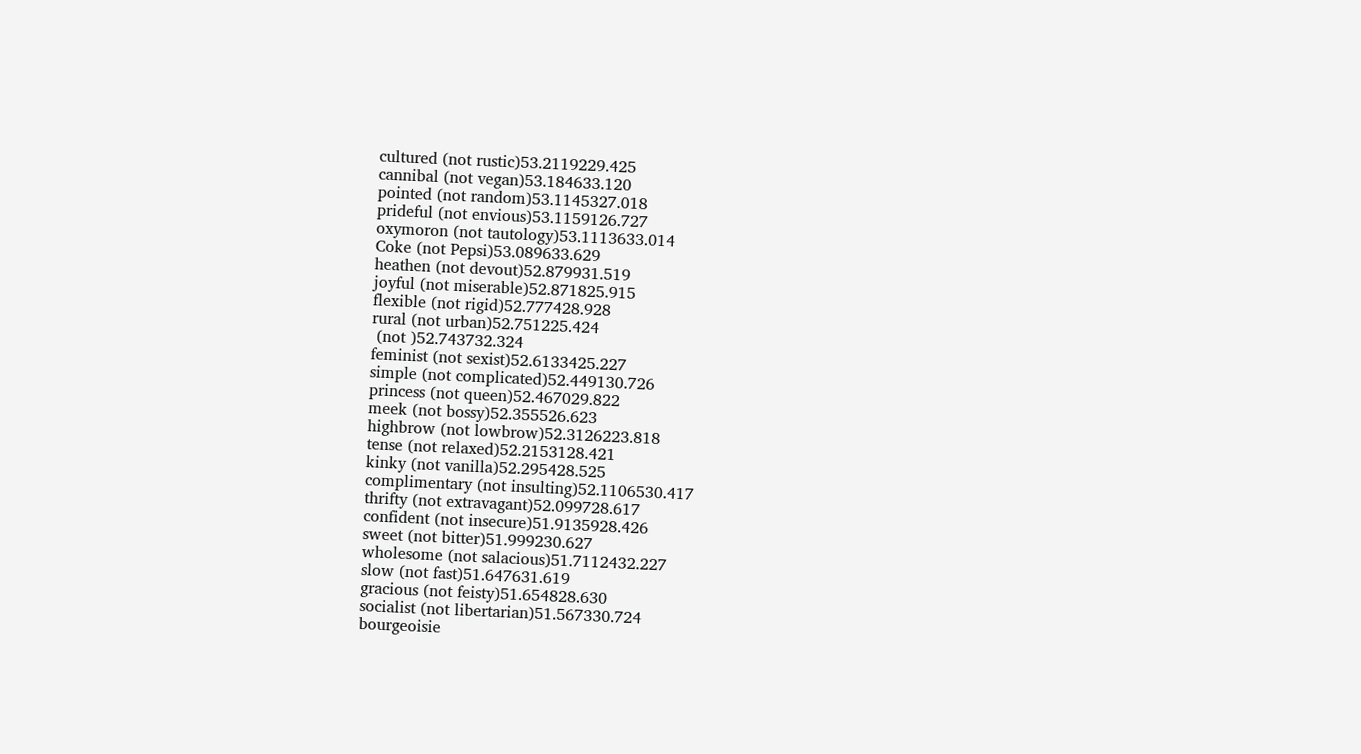cultured (not rustic)53.2119229.425
cannibal (not vegan)53.184633.120
pointed (not random)53.1145327.018
prideful (not envious)53.1159126.727
oxymoron (not tautology)53.1113633.014
Coke (not Pepsi)53.089633.629
heathen (not devout)52.879931.519
joyful (not miserable)52.871825.915
flexible (not rigid)52.777428.928
rural (not urban)52.751225.424
 (not )52.743732.324
feminist (not sexist)52.6133425.227
simple (not complicated)52.449130.726
princess (not queen)52.467029.822
meek (not bossy)52.355526.623
highbrow (not lowbrow)52.3126223.818
tense (not relaxed)52.2153128.421
kinky (not vanilla)52.295428.525
complimentary (not insulting)52.1106530.417
thrifty (not extravagant)52.099728.617
confident (not insecure)51.9135928.426
sweet (not bitter)51.999230.627
wholesome (not salacious)51.7112432.227
slow (not fast)51.647631.619
gracious (not feisty)51.654828.630
socialist (not libertarian)51.567330.724
bourgeoisie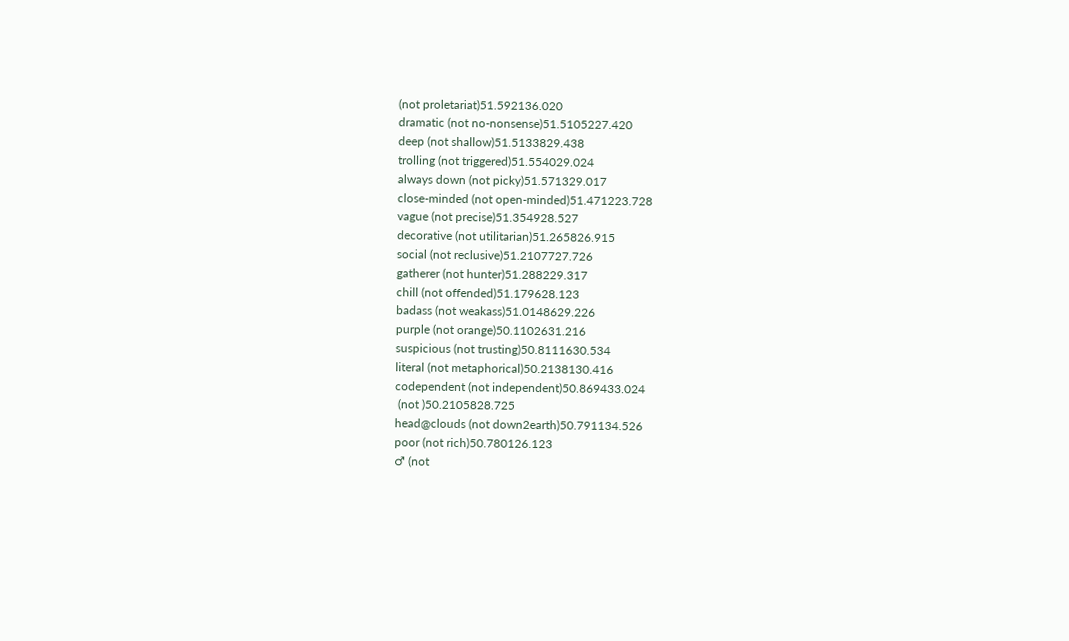(not proletariat)51.592136.020
dramatic (not no-nonsense)51.5105227.420
deep (not shallow)51.5133829.438
trolling (not triggered)51.554029.024
always down (not picky)51.571329.017
close-minded (not open-minded)51.471223.728
vague (not precise)51.354928.527
decorative (not utilitarian)51.265826.915
social (not reclusive)51.2107727.726
gatherer (not hunter)51.288229.317
chill (not offended)51.179628.123
badass (not weakass)51.0148629.226
purple (not orange)50.1102631.216
suspicious (not trusting)50.8111630.534
literal (not metaphorical)50.2138130.416
codependent (not independent)50.869433.024
 (not )50.2105828.725
head@clouds (not down2earth)50.791134.526
poor (not rich)50.780126.123
♂ (not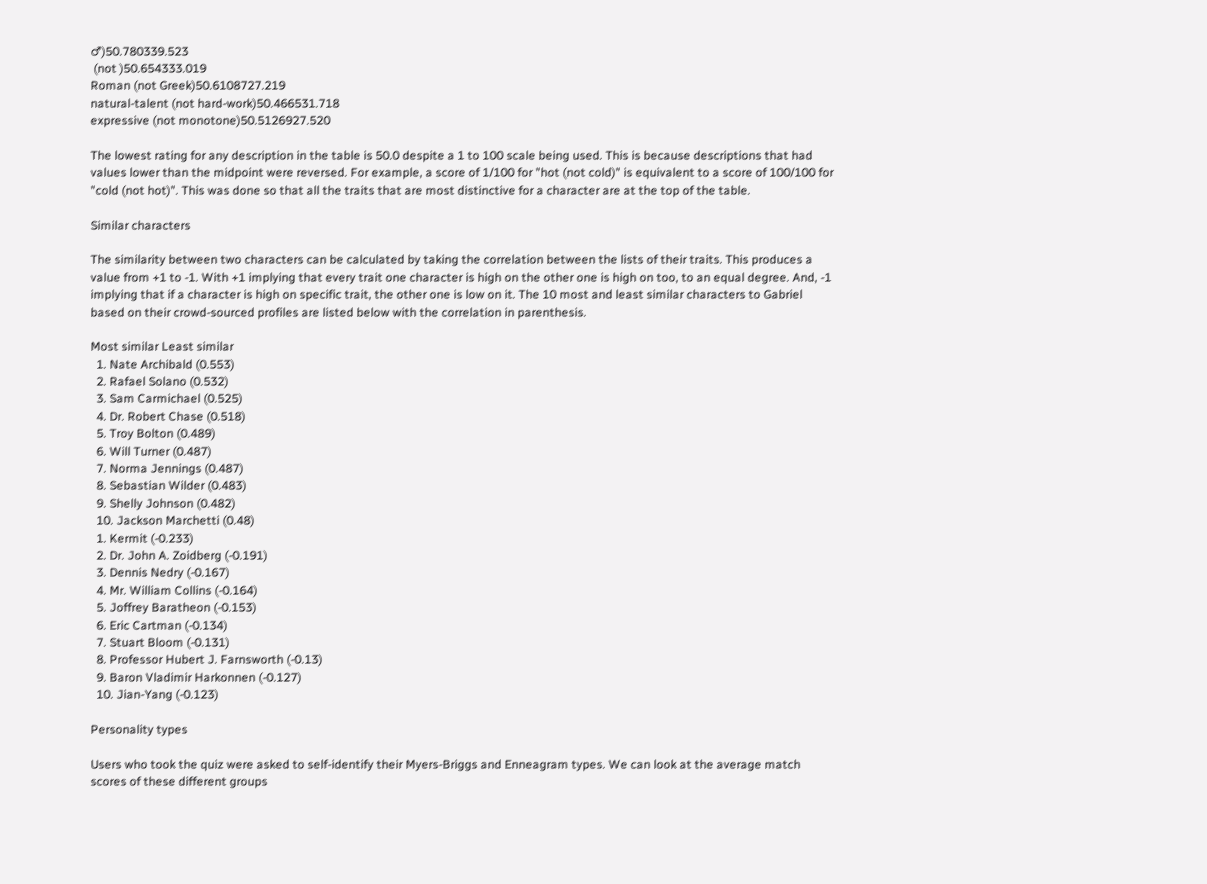♂)50.780339.523
 (not )50.654333.019
Roman (not Greek)50.6108727.219
natural-talent (not hard-work)50.466531.718
expressive (not monotone)50.5126927.520

The lowest rating for any description in the table is 50.0 despite a 1 to 100 scale being used. This is because descriptions that had values lower than the midpoint were reversed. For example, a score of 1/100 for "hot (not cold)" is equivalent to a score of 100/100 for "cold (not hot)". This was done so that all the traits that are most distinctive for a character are at the top of the table.

Similar characters

The similarity between two characters can be calculated by taking the correlation between the lists of their traits. This produces a value from +1 to -1. With +1 implying that every trait one character is high on the other one is high on too, to an equal degree. And, -1 implying that if a character is high on specific trait, the other one is low on it. The 10 most and least similar characters to Gabriel based on their crowd-sourced profiles are listed below with the correlation in parenthesis.

Most similar Least similar
  1. Nate Archibald (0.553)
  2. Rafael Solano (0.532)
  3. Sam Carmichael (0.525)
  4. Dr. Robert Chase (0.518)
  5. Troy Bolton (0.489)
  6. Will Turner (0.487)
  7. Norma Jennings (0.487)
  8. Sebastian Wilder (0.483)
  9. Shelly Johnson (0.482)
  10. Jackson Marchetti (0.48)
  1. Kermit (-0.233)
  2. Dr. John A. Zoidberg (-0.191)
  3. Dennis Nedry (-0.167)
  4. Mr. William Collins (-0.164)
  5. Joffrey Baratheon (-0.153)
  6. Eric Cartman (-0.134)
  7. Stuart Bloom (-0.131)
  8. Professor Hubert J. Farnsworth (-0.13)
  9. Baron Vladimir Harkonnen (-0.127)
  10. Jian-Yang (-0.123)

Personality types

Users who took the quiz were asked to self-identify their Myers-Briggs and Enneagram types. We can look at the average match scores of these different groups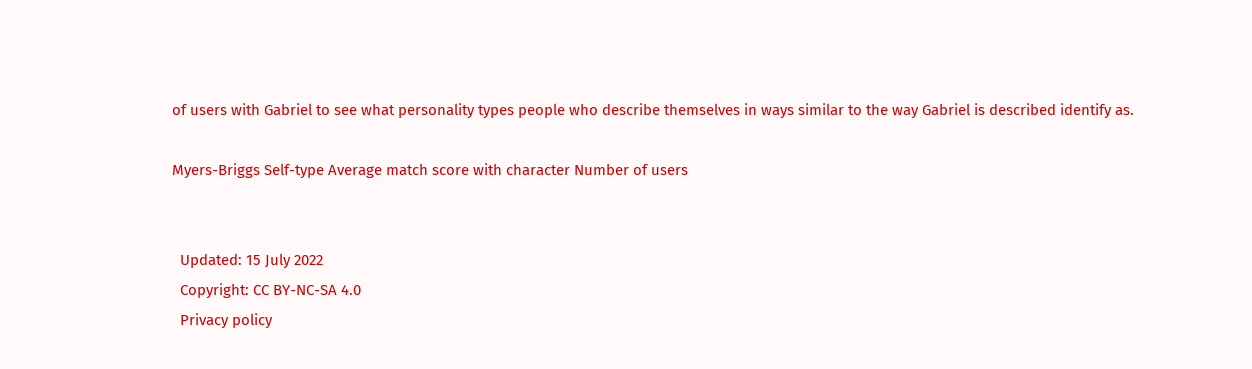of users with Gabriel to see what personality types people who describe themselves in ways similar to the way Gabriel is described identify as.

Myers-Briggs Self-type Average match score with character Number of users


  Updated: 15 July 2022
  Copyright: CC BY-NC-SA 4.0
  Privacy policy